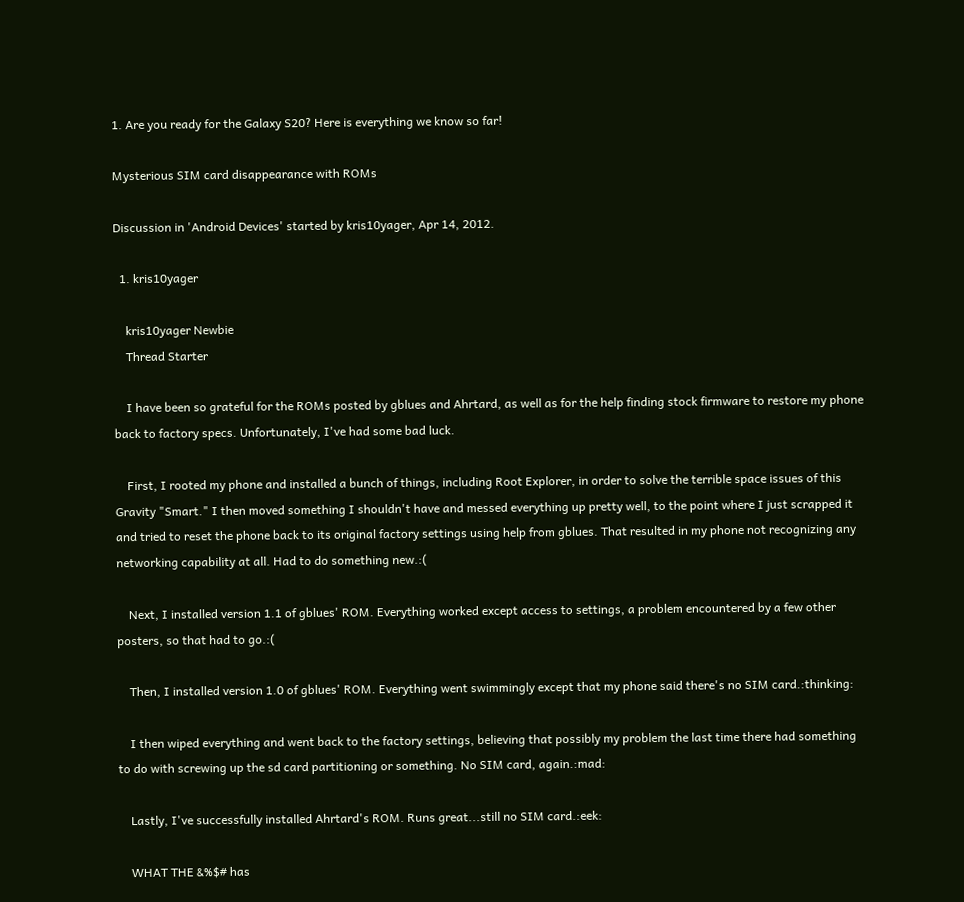1. Are you ready for the Galaxy S20? Here is everything we know so far!

Mysterious SIM card disappearance with ROMs

Discussion in 'Android Devices' started by kris10yager, Apr 14, 2012.

  1. kris10yager

    kris10yager Newbie
    Thread Starter

    I have been so grateful for the ROMs posted by gblues and Ahrtard, as well as for the help finding stock firmware to restore my phone back to factory specs. Unfortunately, I've had some bad luck.

    First, I rooted my phone and installed a bunch of things, including Root Explorer, in order to solve the terrible space issues of this Gravity "Smart." I then moved something I shouldn't have and messed everything up pretty well, to the point where I just scrapped it and tried to reset the phone back to its original factory settings using help from gblues. That resulted in my phone not recognizing any networking capability at all. Had to do something new.:(

    Next, I installed version 1.1 of gblues' ROM. Everything worked except access to settings, a problem encountered by a few other posters, so that had to go.:(

    Then, I installed version 1.0 of gblues' ROM. Everything went swimmingly except that my phone said there's no SIM card.:thinking:

    I then wiped everything and went back to the factory settings, believing that possibly my problem the last time there had something to do with screwing up the sd card partitioning or something. No SIM card, again.:mad:

    Lastly, I've successfully installed Ahrtard's ROM. Runs great...still no SIM card.:eek:

    WHAT THE &%$# has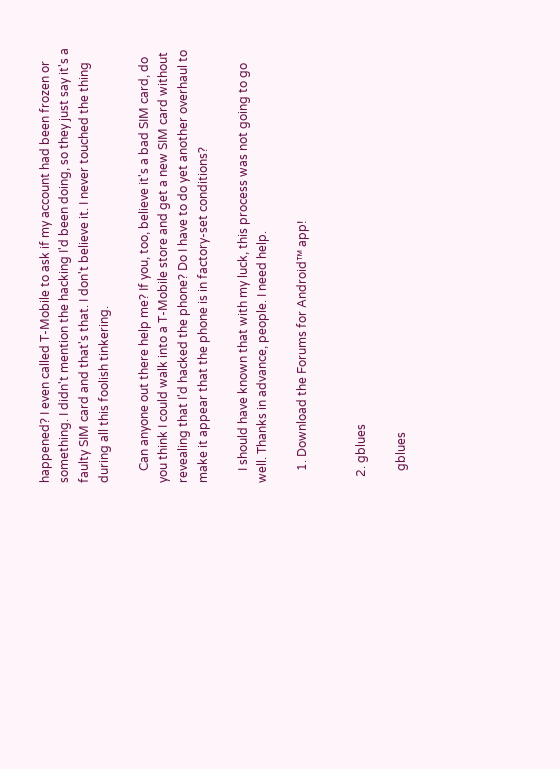happened? I even called T-Mobile to ask if my account had been frozen or something. I didn't mention the hacking I'd been doing, so they just say it's a faulty SIM card and that's that. I don't believe it. I never touched the thing during all this foolish tinkering.

    Can anyone out there help me? If you, too, believe it's a bad SIM card, do you think I could walk into a T-Mobile store and get a new SIM card without revealing that I'd hacked the phone? Do I have to do yet another overhaul to make it appear that the phone is in factory-set conditions?

    I should have known that with my luck, this process was not going to go well. Thanks in advance, people. I need help.

    1. Download the Forums for Android™ app!


  2. gblues

    gblues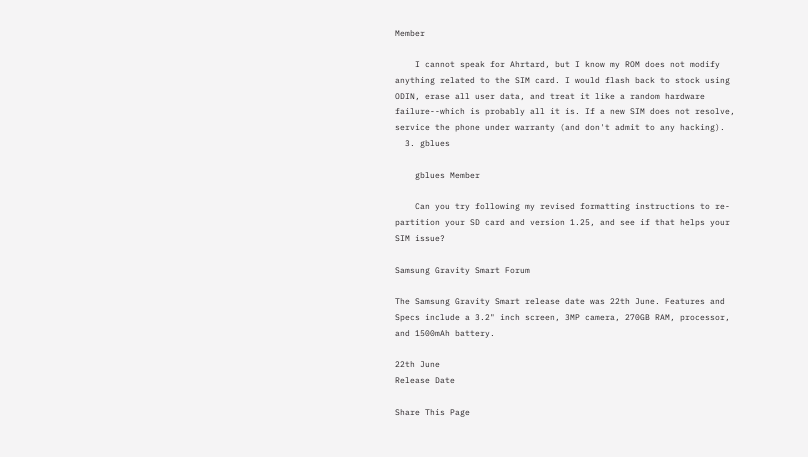Member

    I cannot speak for Ahrtard, but I know my ROM does not modify anything related to the SIM card. I would flash back to stock using ODIN, erase all user data, and treat it like a random hardware failure--which is probably all it is. If a new SIM does not resolve, service the phone under warranty (and don't admit to any hacking).
  3. gblues

    gblues Member

    Can you try following my revised formatting instructions to re-partition your SD card and version 1.25, and see if that helps your SIM issue?

Samsung Gravity Smart Forum

The Samsung Gravity Smart release date was 22th June. Features and Specs include a 3.2" inch screen, 3MP camera, 270GB RAM, processor, and 1500mAh battery.

22th June
Release Date

Share This Page